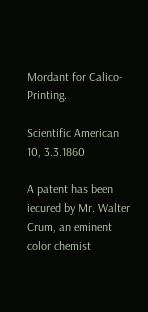Mordant for Calico-Printing.

Scientific American 10, 3.3.1860

A patent has been iecured by Mr. Walter Crum, an eminent color chemist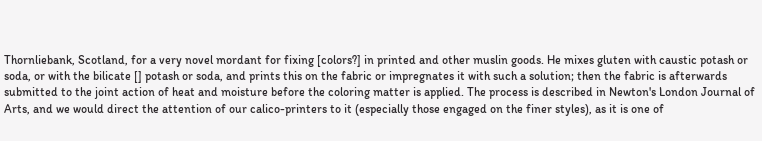Thornliebank, Scotland, for a very novel mordant for fixing [colors?] in printed and other muslin goods. He mixes gluten with caustic potash or soda, or with the bilicate [] potash or soda, and prints this on the fabric or impregnates it with such a solution; then the fabric is afterwards submitted to the joint action of heat and moisture before the coloring matter is applied. The process is described in Newton's London Journal of Arts, and we would direct the attention of our calico-printers to it (especially those engaged on the finer styles), as it is one of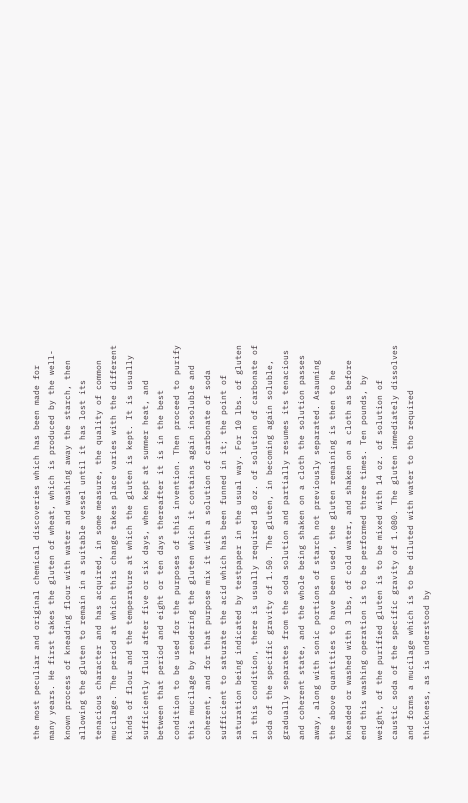the most peculiar and original chemical discoveries which has been made for many years. He first takes the gluten of wheat, which is produced by the well-known process of kneading flour with water and washing away the starch, then allowing the gluten to remain in a suitable vessel until it has lost its tenacious character and has acquired, in some measure, the quality of common mucilage. The period at which this change takes place varies with the different kinds of flour and the temperature at which the gluten is kept. It is usually sufficiently fluid after five or six days, when kept at summer heat, and between that period and eight or ten days thereafter it is in the best condition to be used for the purposes of this invention. Then proceed to purify this mucilage by rendering the gluten which it contains again insoluble and coherent, and for that purpose mix it with a solution of carbonate of soda sufficient to saturate the acid which has been funned in it; the point of saturation being indicated by testpaper in the usual way. For 10 lbs. of gluten in this condition, there is usually required 18 oz. of solution of carbonate of soda of the specific gravity of 1.50. The gluten, in becoming again soluble, gradually separates from the soda solution and partially resumes its tenacious and coherent state, and the whole being shaken on a cloth the solution passes away, along with sonic portions of starch not previously separated. Asauming the above quantities to have been used, the gluten remaining is then to he kneaded or washed with 3 lbs, of cold water, and shaken on a cloth as before end this washing operation is to be performed three times. Ten pounds, by weight, of the purified gluten is to be mixed with 14 oz. of solution of caustic soda of the specific gravity of 1.080. The gluten immediately dissolves and forms a mucilage which is to be diluted with water to tho required thickness, as is understood by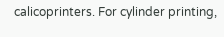calicoprinters. For cylinder printing,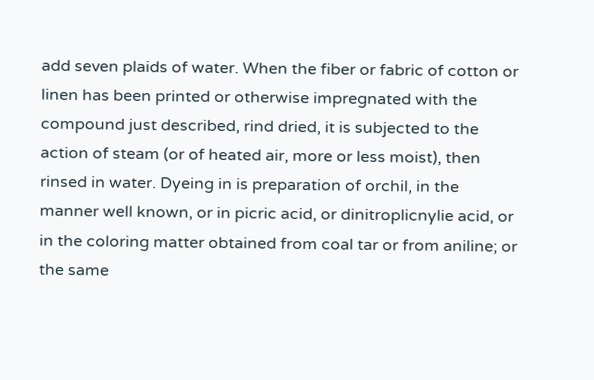add seven plaids of water. When the fiber or fabric of cotton or linen has been printed or otherwise impregnated with the compound just described, rind dried, it is subjected to the action of steam (or of heated air, more or less moist), then rinsed in water. Dyeing in is preparation of orchil, in the manner well known, or in picric acid, or dinitroplicnylie acid, or in the coloring matter obtained from coal tar or from aniline; or the same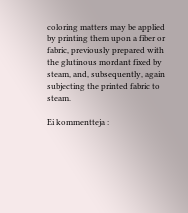coloring matters may be applied by printing them upon a fiber or fabric, previously prepared with the glutinous mordant fixed by steam, and, subsequently, again subjecting the printed fabric to steam.

Ei kommentteja :